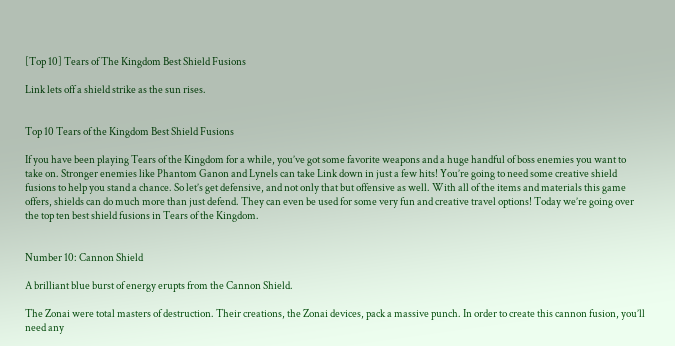[Top 10] Tears of The Kingdom Best Shield Fusions

Link lets off a shield strike as the sun rises.


Top 10 Tears of the Kingdom Best Shield Fusions

If you have been playing Tears of the Kingdom for a while, you’ve got some favorite weapons and a huge handful of boss enemies you want to take on. Stronger enemies like Phantom Ganon and Lynels can take Link down in just a few hits! You’re going to need some creative shield fusions to help you stand a chance. So let’s get defensive, and not only that but offensive as well. With all of the items and materials this game offers, shields can do much more than just defend. They can even be used for some very fun and creative travel options! Today we’re going over the top ten best shield fusions in Tears of the Kingdom.


Number 10: Cannon Shield

A brilliant blue burst of energy erupts from the Cannon Shield.

The Zonai were total masters of destruction. Their creations, the Zonai devices, pack a massive punch. In order to create this cannon fusion, you’ll need any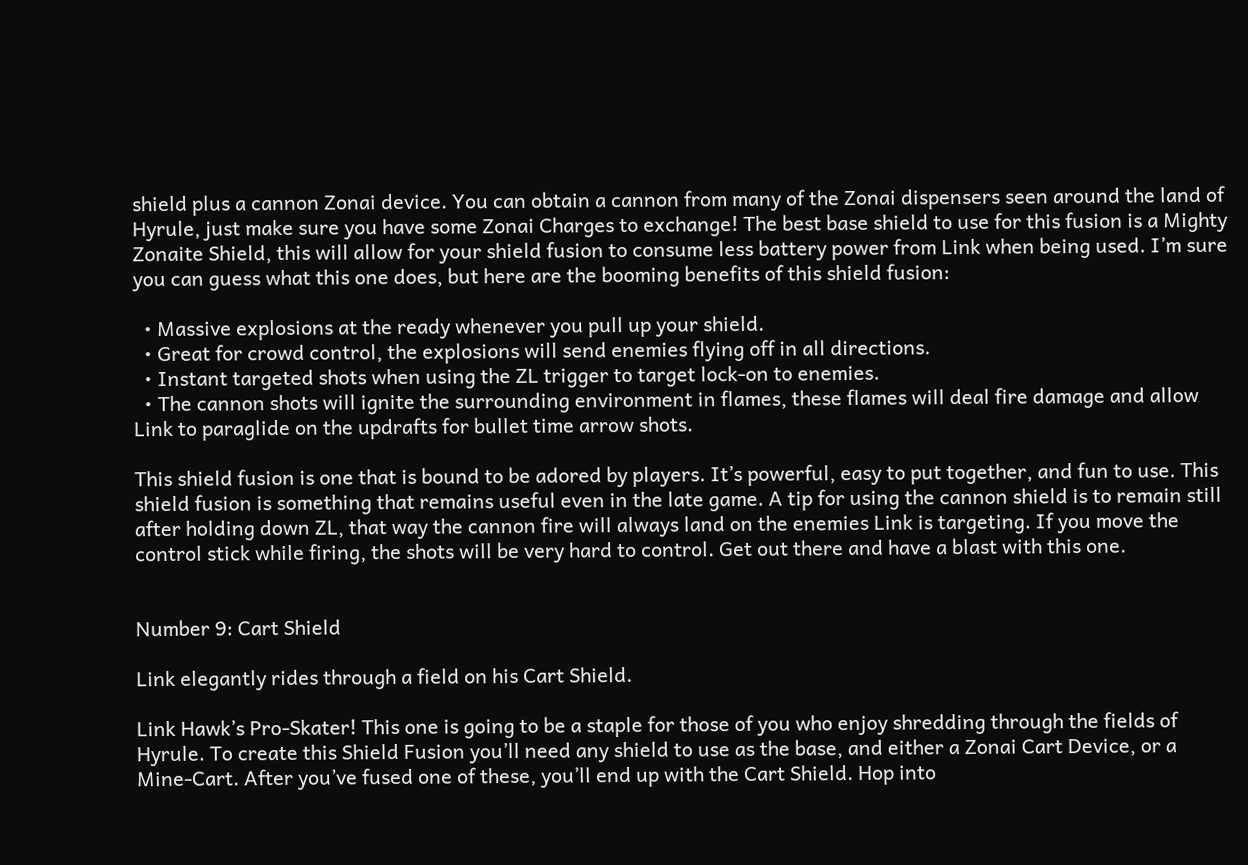shield plus a cannon Zonai device. You can obtain a cannon from many of the Zonai dispensers seen around the land of Hyrule, just make sure you have some Zonai Charges to exchange! The best base shield to use for this fusion is a Mighty Zonaite Shield, this will allow for your shield fusion to consume less battery power from Link when being used. I’m sure you can guess what this one does, but here are the booming benefits of this shield fusion:

  • Massive explosions at the ready whenever you pull up your shield.
  • Great for crowd control, the explosions will send enemies flying off in all directions.
  • Instant targeted shots when using the ZL trigger to target lock-on to enemies.
  • The cannon shots will ignite the surrounding environment in flames, these flames will deal fire damage and allow Link to paraglide on the updrafts for bullet time arrow shots.

This shield fusion is one that is bound to be adored by players. It’s powerful, easy to put together, and fun to use. This shield fusion is something that remains useful even in the late game. A tip for using the cannon shield is to remain still after holding down ZL, that way the cannon fire will always land on the enemies Link is targeting. If you move the control stick while firing, the shots will be very hard to control. Get out there and have a blast with this one.


Number 9: Cart Shield

Link elegantly rides through a field on his Cart Shield.

Link Hawk’s Pro-Skater! This one is going to be a staple for those of you who enjoy shredding through the fields of Hyrule. To create this Shield Fusion you’ll need any shield to use as the base, and either a Zonai Cart Device, or a Mine-Cart. After you’ve fused one of these, you’ll end up with the Cart Shield. Hop into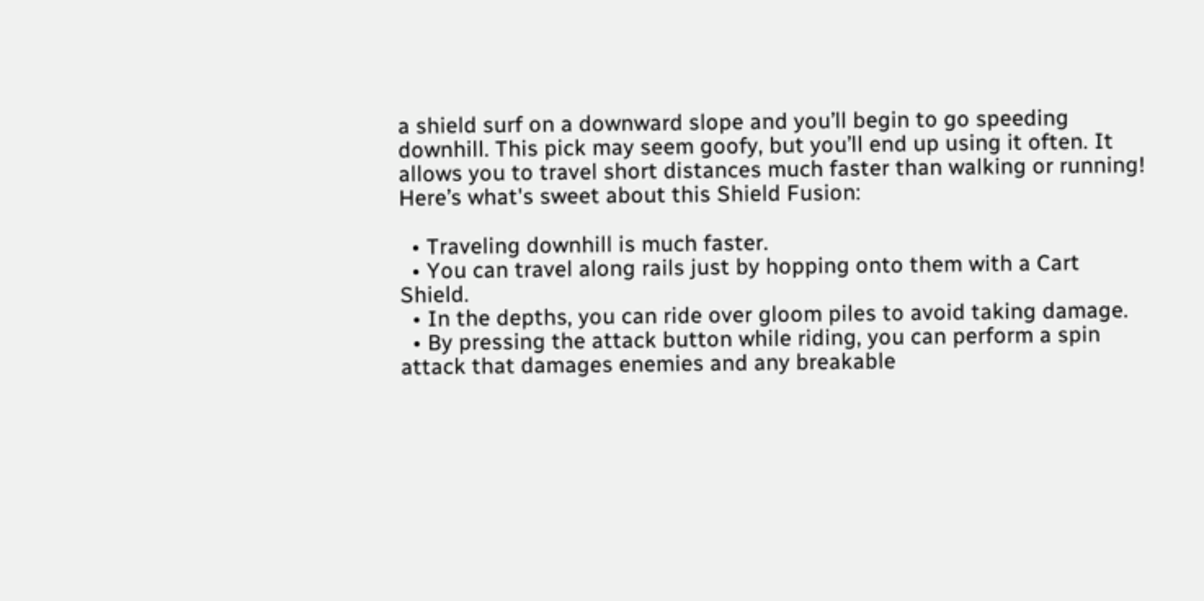a shield surf on a downward slope and you’ll begin to go speeding downhill. This pick may seem goofy, but you’ll end up using it often. It allows you to travel short distances much faster than walking or running! Here’s what's sweet about this Shield Fusion:

  • Traveling downhill is much faster.
  • You can travel along rails just by hopping onto them with a Cart Shield.
  • In the depths, you can ride over gloom piles to avoid taking damage.
  • By pressing the attack button while riding, you can perform a spin attack that damages enemies and any breakable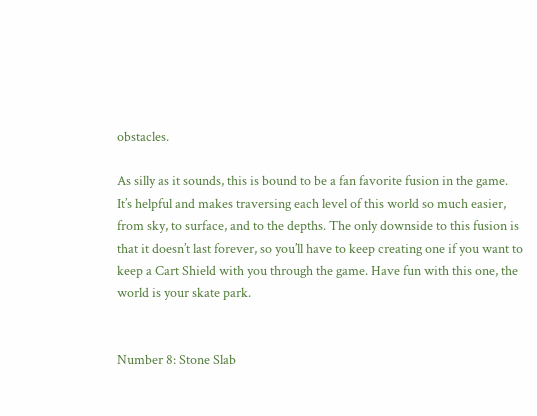obstacles.

As silly as it sounds, this is bound to be a fan favorite fusion in the game. It’s helpful and makes traversing each level of this world so much easier, from sky, to surface, and to the depths. The only downside to this fusion is that it doesn’t last forever, so you’ll have to keep creating one if you want to keep a Cart Shield with you through the game. Have fun with this one, the world is your skate park.


Number 8: Stone Slab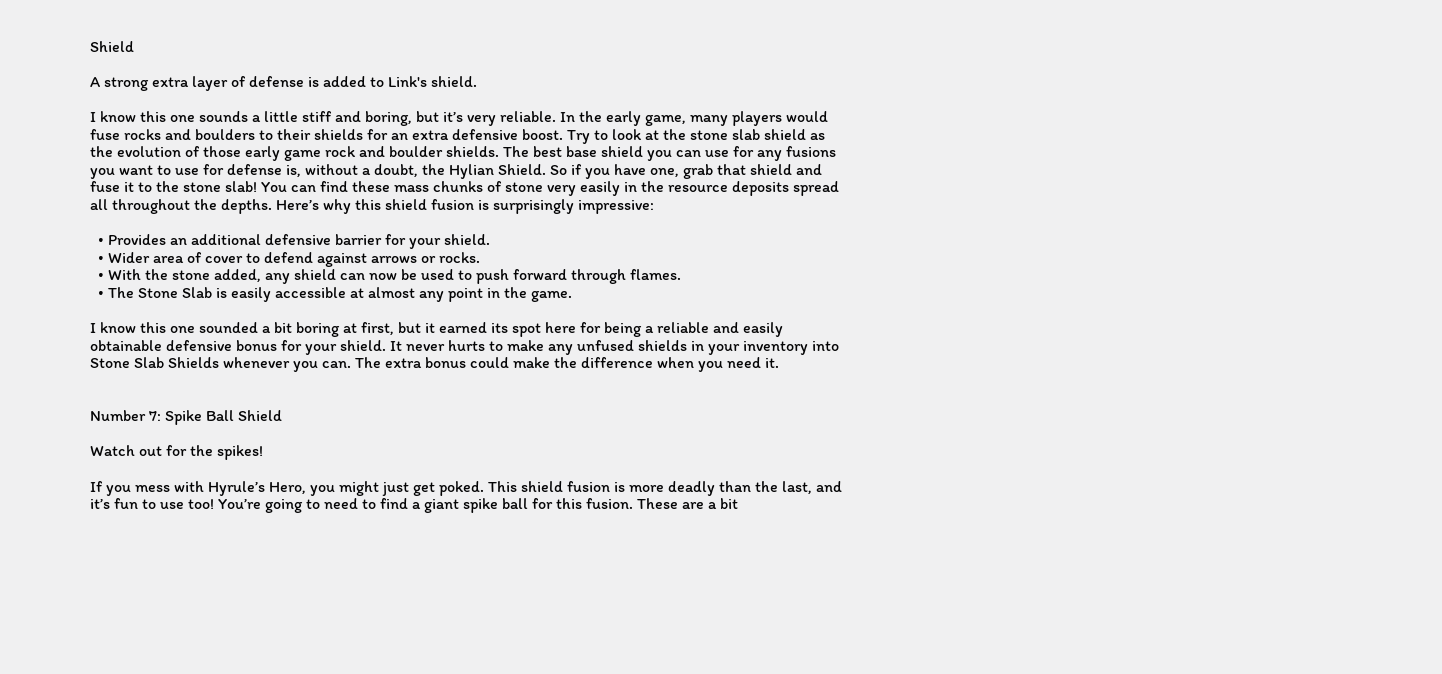Shield

A strong extra layer of defense is added to Link's shield.

I know this one sounds a little stiff and boring, but it’s very reliable. In the early game, many players would fuse rocks and boulders to their shields for an extra defensive boost. Try to look at the stone slab shield as the evolution of those early game rock and boulder shields. The best base shield you can use for any fusions you want to use for defense is, without a doubt, the Hylian Shield. So if you have one, grab that shield and fuse it to the stone slab! You can find these mass chunks of stone very easily in the resource deposits spread all throughout the depths. Here’s why this shield fusion is surprisingly impressive:

  • Provides an additional defensive barrier for your shield.
  • Wider area of cover to defend against arrows or rocks.
  • With the stone added, any shield can now be used to push forward through flames.
  • The Stone Slab is easily accessible at almost any point in the game.

I know this one sounded a bit boring at first, but it earned its spot here for being a reliable and easily obtainable defensive bonus for your shield. It never hurts to make any unfused shields in your inventory into Stone Slab Shields whenever you can. The extra bonus could make the difference when you need it.


Number 7: Spike Ball Shield

Watch out for the spikes!

If you mess with Hyrule’s Hero, you might just get poked. This shield fusion is more deadly than the last, and it’s fun to use too! You’re going to need to find a giant spike ball for this fusion. These are a bit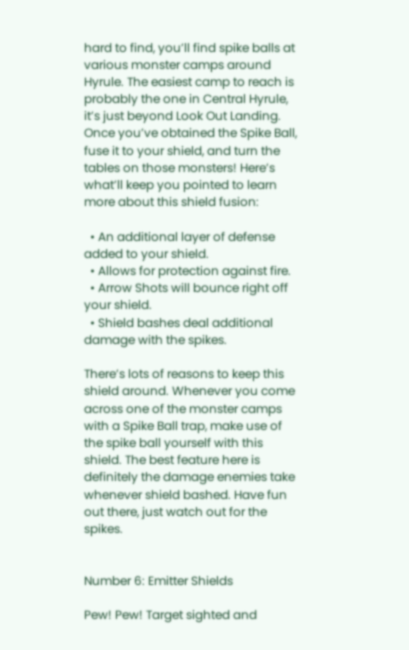hard to find, you’ll find spike balls at various monster camps around Hyrule. The easiest camp to reach is probably the one in Central Hyrule, it’s just beyond Look Out Landing. Once you’ve obtained the Spike Ball, fuse it to your shield, and turn the tables on those monsters! Here’s what’ll keep you pointed to learn more about this shield fusion:

  • An additional layer of defense added to your shield.
  • Allows for protection against fire.
  • Arrow Shots will bounce right off your shield.
  • Shield bashes deal additional damage with the spikes.

There’s lots of reasons to keep this shield around. Whenever you come across one of the monster camps with a Spike Ball trap, make use of the spike ball yourself with this shield. The best feature here is definitely the damage enemies take whenever shield bashed. Have fun out there, just watch out for the spikes.


Number 6: Emitter Shields

Pew! Pew! Target sighted and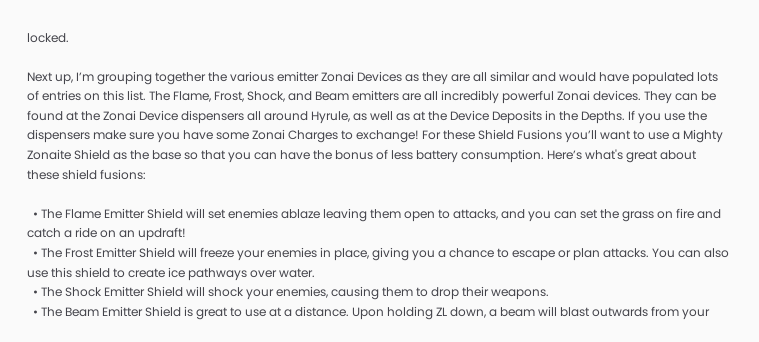locked.

Next up, I’m grouping together the various emitter Zonai Devices as they are all similar and would have populated lots of entries on this list. The Flame, Frost, Shock, and Beam emitters are all incredibly powerful Zonai devices. They can be found at the Zonai Device dispensers all around Hyrule, as well as at the Device Deposits in the Depths. If you use the dispensers make sure you have some Zonai Charges to exchange! For these Shield Fusions you’ll want to use a Mighty Zonaite Shield as the base so that you can have the bonus of less battery consumption. Here’s what's great about these shield fusions:

  • The Flame Emitter Shield will set enemies ablaze leaving them open to attacks, and you can set the grass on fire and catch a ride on an updraft!
  • The Frost Emitter Shield will freeze your enemies in place, giving you a chance to escape or plan attacks. You can also use this shield to create ice pathways over water.
  • The Shock Emitter Shield will shock your enemies, causing them to drop their weapons.
  • The Beam Emitter Shield is great to use at a distance. Upon holding ZL down, a beam will blast outwards from your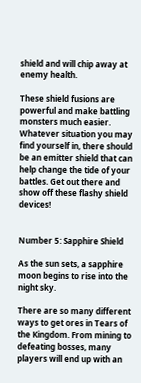shield and will chip away at enemy health.

These shield fusions are powerful and make battling monsters much easier. Whatever situation you may find yourself in, there should be an emitter shield that can help change the tide of your battles. Get out there and show off these flashy shield devices!


Number 5: Sapphire Shield

As the sun sets, a sapphire moon begins to rise into the night sky.

There are so many different ways to get ores in Tears of the Kingdom. From mining to defeating bosses, many players will end up with an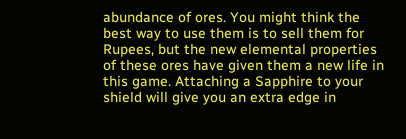abundance of ores. You might think the best way to use them is to sell them for Rupees, but the new elemental properties of these ores have given them a new life in this game. Attaching a Sapphire to your shield will give you an extra edge in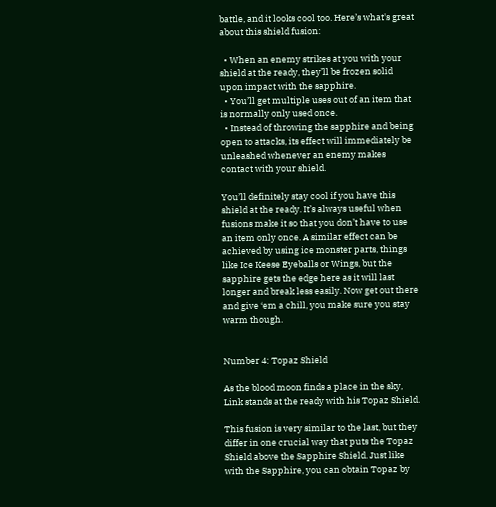battle, and it looks cool too. Here’s what's great about this shield fusion:

  • When an enemy strikes at you with your shield at the ready, they’ll be frozen solid upon impact with the sapphire.
  • You’ll get multiple uses out of an item that is normally only used once.
  • Instead of throwing the sapphire and being open to attacks, its effect will immediately be unleashed whenever an enemy makes contact with your shield.

You’ll definitely stay cool if you have this shield at the ready. It’s always useful when fusions make it so that you don’t have to use an item only once. A similar effect can be achieved by using ice monster parts, things like Ice Keese Eyeballs or Wings, but the sapphire gets the edge here as it will last longer and break less easily. Now get out there and give ‘em a chill, you make sure you stay warm though.


Number 4: Topaz Shield

As the blood moon finds a place in the sky, Link stands at the ready with his Topaz Shield.

This fusion is very similar to the last, but they differ in one crucial way that puts the Topaz Shield above the Sapphire Shield. Just like with the Sapphire, you can obtain Topaz by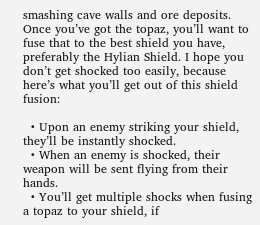smashing cave walls and ore deposits. Once you’ve got the topaz, you’ll want to fuse that to the best shield you have, preferably the Hylian Shield. I hope you don’t get shocked too easily, because here’s what you’ll get out of this shield fusion:

  • Upon an enemy striking your shield, they’ll be instantly shocked.
  • When an enemy is shocked, their weapon will be sent flying from their hands.
  • You’ll get multiple shocks when fusing a topaz to your shield, if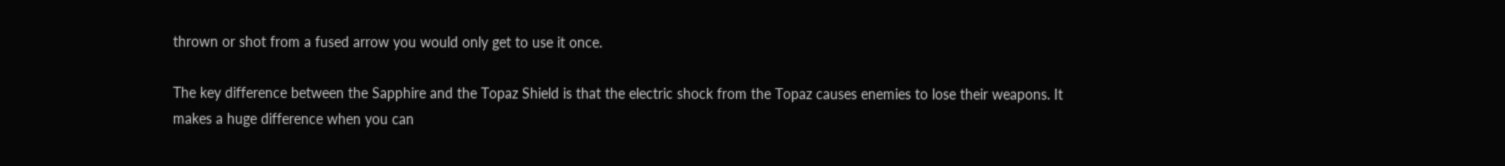thrown or shot from a fused arrow you would only get to use it once.

The key difference between the Sapphire and the Topaz Shield is that the electric shock from the Topaz causes enemies to lose their weapons. It makes a huge difference when you can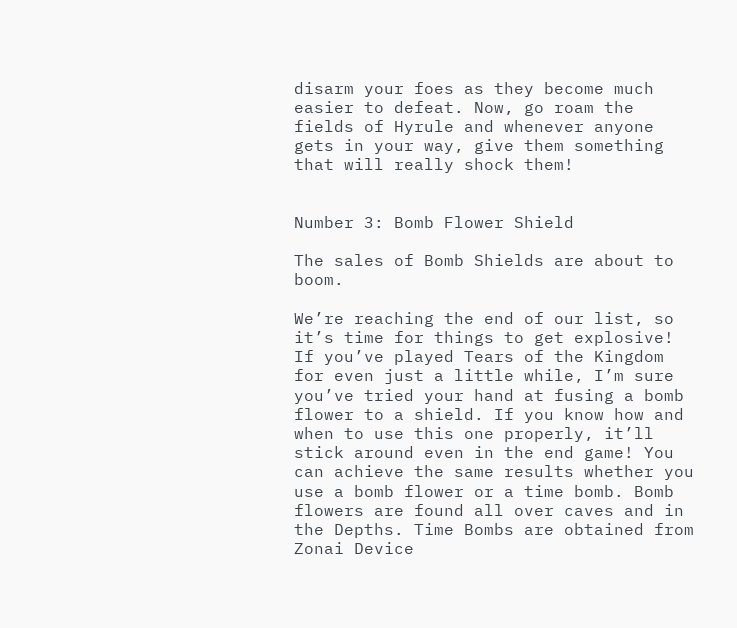disarm your foes as they become much easier to defeat. Now, go roam the fields of Hyrule and whenever anyone gets in your way, give them something that will really shock them!


Number 3: Bomb Flower Shield

The sales of Bomb Shields are about to boom.

We’re reaching the end of our list, so it’s time for things to get explosive! If you’ve played Tears of the Kingdom for even just a little while, I’m sure you’ve tried your hand at fusing a bomb flower to a shield. If you know how and when to use this one properly, it’ll stick around even in the end game! You can achieve the same results whether you use a bomb flower or a time bomb. Bomb flowers are found all over caves and in the Depths. Time Bombs are obtained from Zonai Device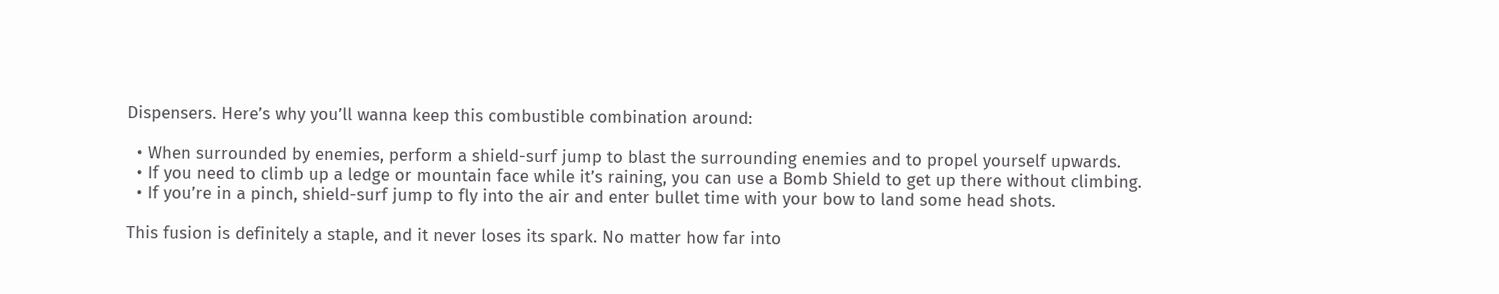Dispensers. Here’s why you’ll wanna keep this combustible combination around:

  • When surrounded by enemies, perform a shield-surf jump to blast the surrounding enemies and to propel yourself upwards.
  • If you need to climb up a ledge or mountain face while it’s raining, you can use a Bomb Shield to get up there without climbing.
  • If you’re in a pinch, shield-surf jump to fly into the air and enter bullet time with your bow to land some head shots.

This fusion is definitely a staple, and it never loses its spark. No matter how far into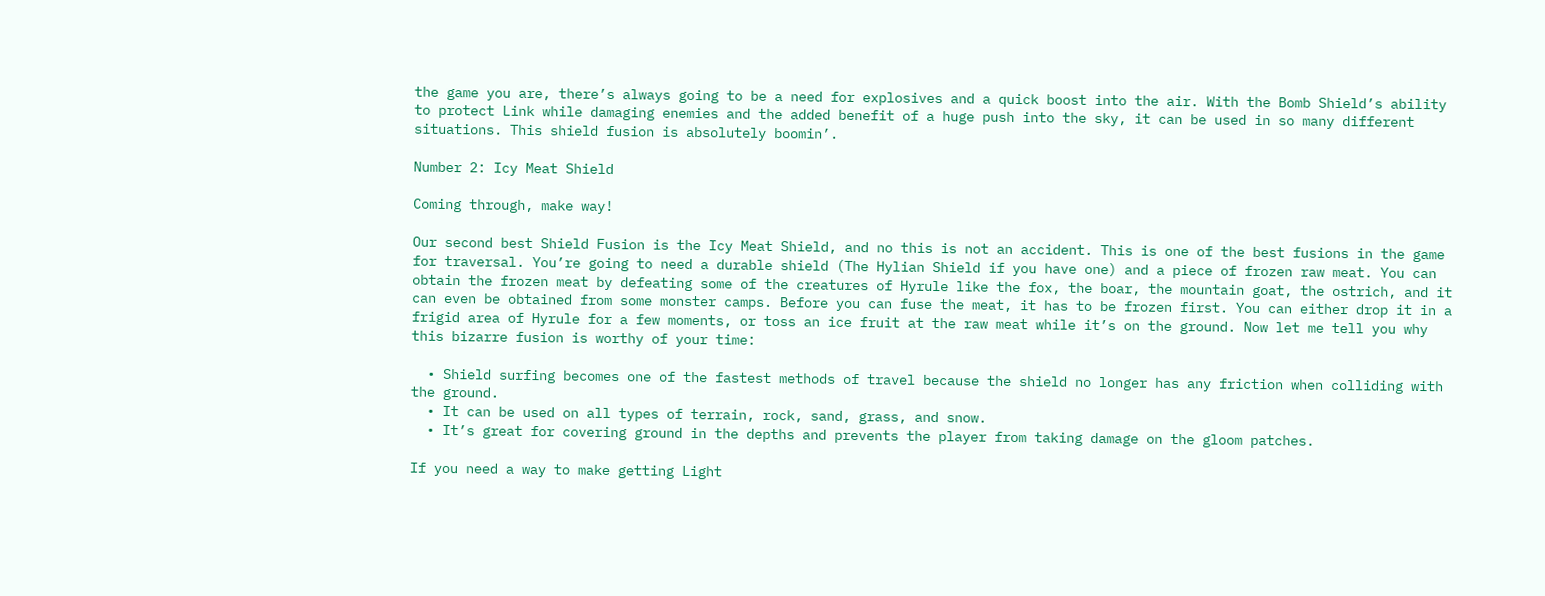the game you are, there’s always going to be a need for explosives and a quick boost into the air. With the Bomb Shield’s ability to protect Link while damaging enemies and the added benefit of a huge push into the sky, it can be used in so many different situations. This shield fusion is absolutely boomin’.

Number 2: Icy Meat Shield

Coming through, make way!

Our second best Shield Fusion is the Icy Meat Shield, and no this is not an accident. This is one of the best fusions in the game for traversal. You’re going to need a durable shield (The Hylian Shield if you have one) and a piece of frozen raw meat. You can obtain the frozen meat by defeating some of the creatures of Hyrule like the fox, the boar, the mountain goat, the ostrich, and it can even be obtained from some monster camps. Before you can fuse the meat, it has to be frozen first. You can either drop it in a frigid area of Hyrule for a few moments, or toss an ice fruit at the raw meat while it’s on the ground. Now let me tell you why this bizarre fusion is worthy of your time:

  • Shield surfing becomes one of the fastest methods of travel because the shield no longer has any friction when colliding with the ground.
  • It can be used on all types of terrain, rock, sand, grass, and snow.
  • It’s great for covering ground in the depths and prevents the player from taking damage on the gloom patches.

If you need a way to make getting Light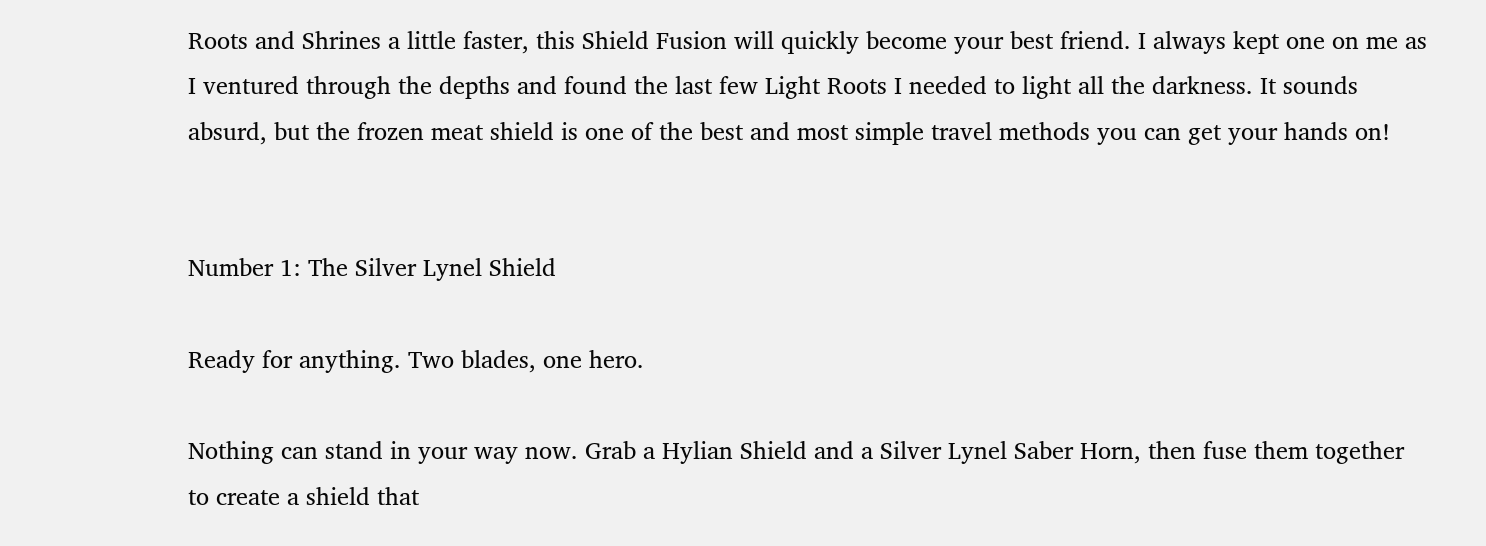Roots and Shrines a little faster, this Shield Fusion will quickly become your best friend. I always kept one on me as I ventured through the depths and found the last few Light Roots I needed to light all the darkness. It sounds absurd, but the frozen meat shield is one of the best and most simple travel methods you can get your hands on!


Number 1: The Silver Lynel Shield

Ready for anything. Two blades, one hero.

Nothing can stand in your way now. Grab a Hylian Shield and a Silver Lynel Saber Horn, then fuse them together to create a shield that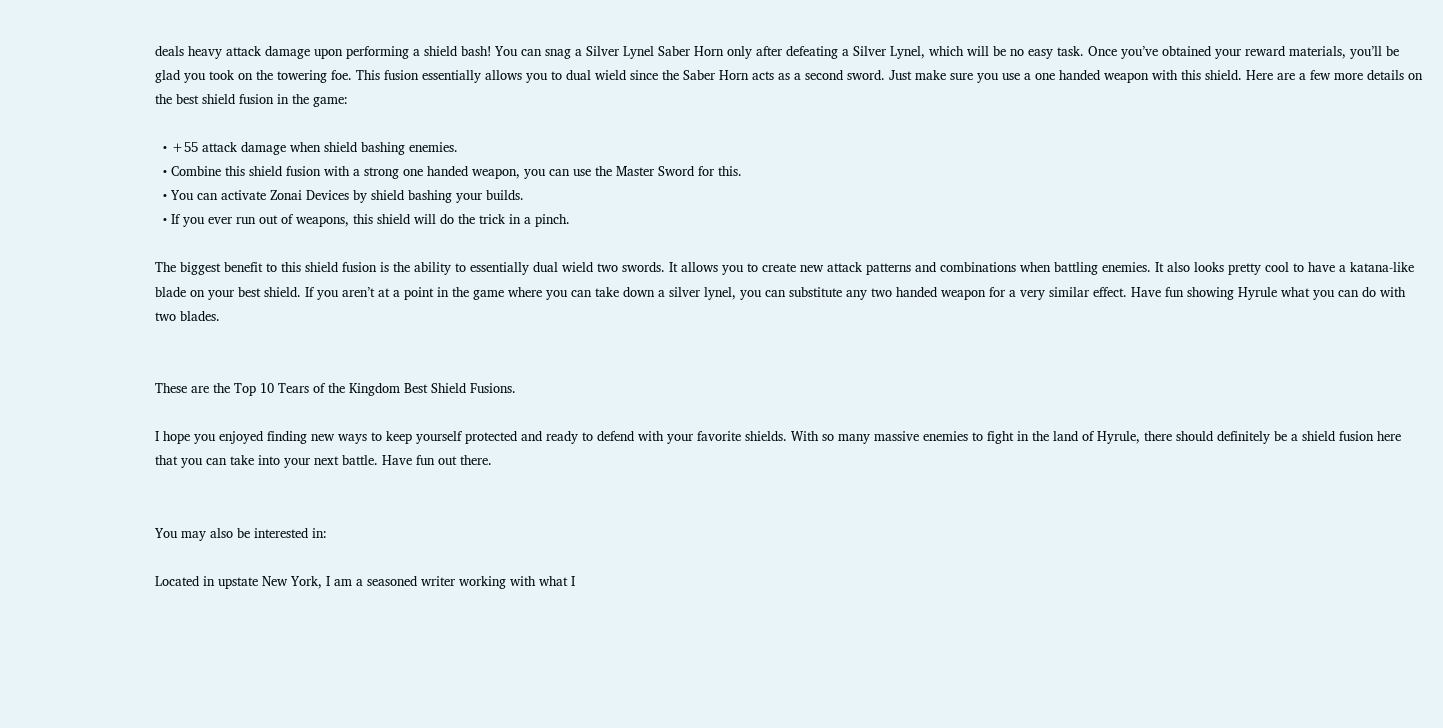deals heavy attack damage upon performing a shield bash! You can snag a Silver Lynel Saber Horn only after defeating a Silver Lynel, which will be no easy task. Once you’ve obtained your reward materials, you’ll be glad you took on the towering foe. This fusion essentially allows you to dual wield since the Saber Horn acts as a second sword. Just make sure you use a one handed weapon with this shield. Here are a few more details on the best shield fusion in the game:

  • +55 attack damage when shield bashing enemies.
  • Combine this shield fusion with a strong one handed weapon, you can use the Master Sword for this.
  • You can activate Zonai Devices by shield bashing your builds.
  • If you ever run out of weapons, this shield will do the trick in a pinch.

The biggest benefit to this shield fusion is the ability to essentially dual wield two swords. It allows you to create new attack patterns and combinations when battling enemies. It also looks pretty cool to have a katana-like blade on your best shield. If you aren’t at a point in the game where you can take down a silver lynel, you can substitute any two handed weapon for a very similar effect. Have fun showing Hyrule what you can do with two blades.


These are the Top 10 Tears of the Kingdom Best Shield Fusions.

I hope you enjoyed finding new ways to keep yourself protected and ready to defend with your favorite shields. With so many massive enemies to fight in the land of Hyrule, there should definitely be a shield fusion here that you can take into your next battle. Have fun out there.


You may also be interested in:

Located in upstate New York, I am a seasoned writer working with what I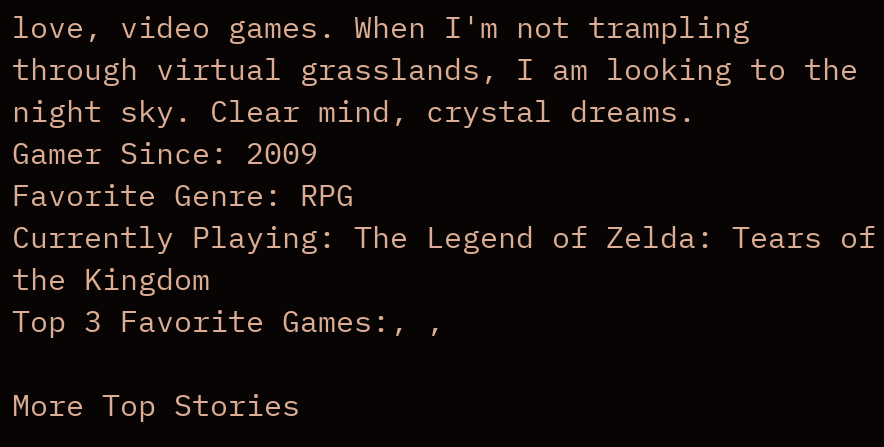love, video games. When I'm not trampling through virtual grasslands, I am looking to the night sky. Clear mind, crystal dreams.
Gamer Since: 2009
Favorite Genre: RPG
Currently Playing: The Legend of Zelda: Tears of the Kingdom
Top 3 Favorite Games:, ,

More Top Stories